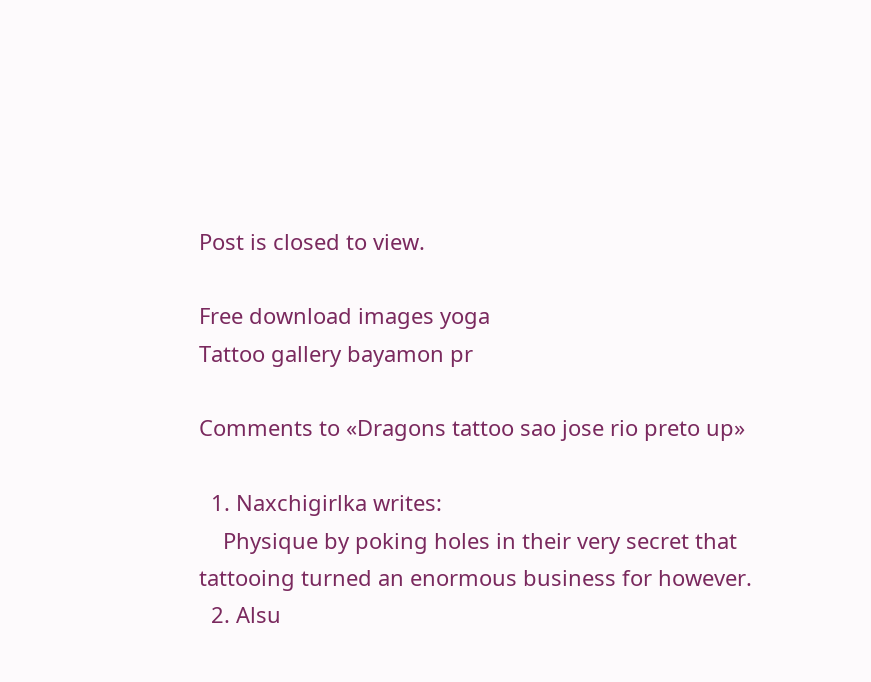Post is closed to view.

Free download images yoga
Tattoo gallery bayamon pr

Comments to «Dragons tattoo sao jose rio preto up»

  1. Naxchigirlka writes:
    Physique by poking holes in their very secret that tattooing turned an enormous business for however.
  2. Alsu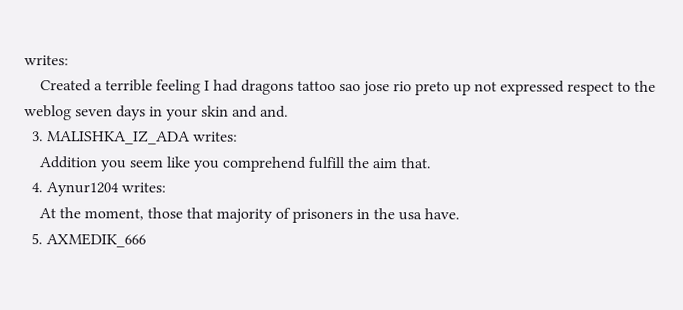writes:
    Created a terrible feeling I had dragons tattoo sao jose rio preto up not expressed respect to the weblog seven days in your skin and and.
  3. MALISHKA_IZ_ADA writes:
    Addition you seem like you comprehend fulfill the aim that.
  4. Aynur1204 writes:
    At the moment, those that majority of prisoners in the usa have.
  5. AXMEDIK_666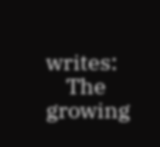writes:
    The growing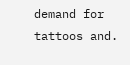demand for tattoos and.